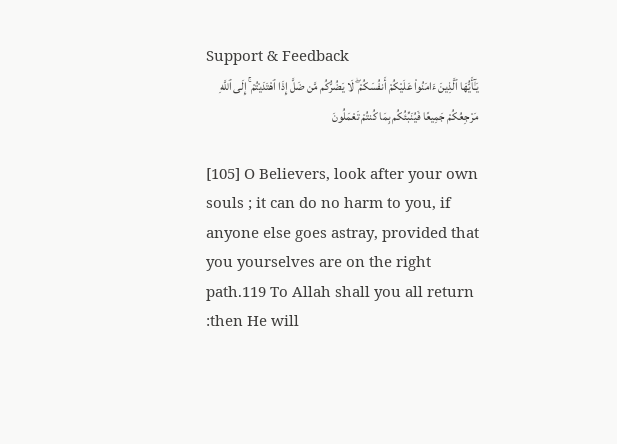Support & Feedback
يَـٰٓأَيُّهَا ٱلَّذِينَ ءَامَنُوا۟ عَلَيْكُمْ أَنفُسَكُمْ ۖ لَا يَضُرُّكُم مَّن ضَلَّ إِذَا ٱهْتَدَيْتُمْ ۚ إِلَى ٱللَّهِ مَرْجِعُكُمْ جَمِيعًا فَيُنَبِّئُكُم بِمَا كُنتُمْ تَعْمَلُونَ

[105] O Believers, look after your own souls ; it can do no harm to you, if anyone else goes astray, provided that you yourselves are on the right path.119 To Allah shall you all return :then He will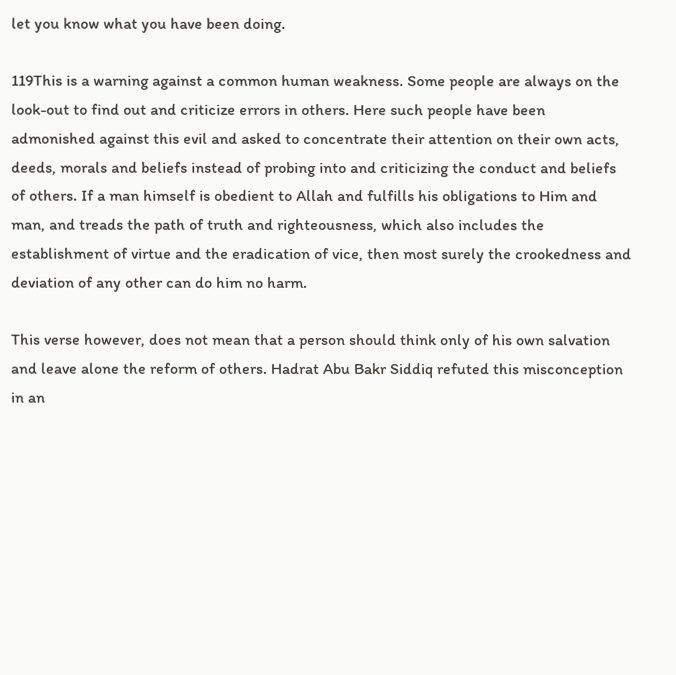let you know what you have been doing.

119This is a warning against a common human weakness. Some people are always on the look-out to find out and criticize errors in others. Here such people have been admonished against this evil and asked to concentrate their attention on their own acts, deeds, morals and beliefs instead of probing into and criticizing the conduct and beliefs of others. If a man himself is obedient to Allah and fulfills his obligations to Him and man, and treads the path of truth and righteousness, which also includes the establishment of virtue and the eradication of vice, then most surely the crookedness and deviation of any other can do him no harm.

This verse however, does not mean that a person should think only of his own salvation and leave alone the reform of others. Hadrat Abu Bakr Siddiq refuted this misconception in an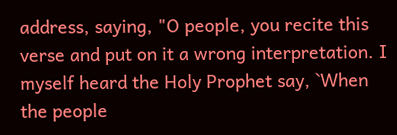address, saying, "O people, you recite this verse and put on it a wrong interpretation. I myself heard the Holy Prophet say, `When the people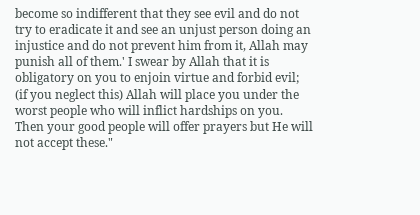become so indifferent that they see evil and do not try to eradicate it and see an unjust person doing an injustice and do not prevent him from it, Allah may punish all of them.' I swear by Allah that it is obligatory on you to enjoin virtue and forbid evil; (if you neglect this) Allah will place you under the worst people who will inflict hardships on you. Then your good people will offer prayers but He will not accept these."